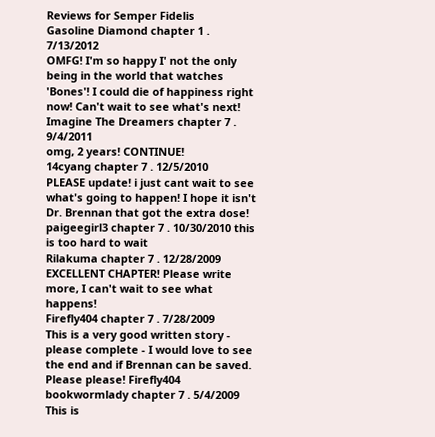Reviews for Semper Fidelis
Gasoline Diamond chapter 1 . 7/13/2012
OMFG! I'm so happy I' not the only being in the world that watches 'Bones'! I could die of happiness right now! Can't wait to see what's next!
Imagine The Dreamers chapter 7 . 9/4/2011
omg, 2 years! CONTINUE!
14cyang chapter 7 . 12/5/2010
PLEASE update! i just cant wait to see what's going to happen! I hope it isn't Dr. Brennan that got the extra dose!
paigeegirl3 chapter 7 . 10/30/2010 this is too hard to wait
Rilakuma chapter 7 . 12/28/2009
EXCELLENT CHAPTER! Please write more, I can't wait to see what happens!
Firefly404 chapter 7 . 7/28/2009
This is a very good written story - please complete - I would love to see the end and if Brennan can be saved. Please please! Firefly404
bookwormlady chapter 7 . 5/4/2009
This is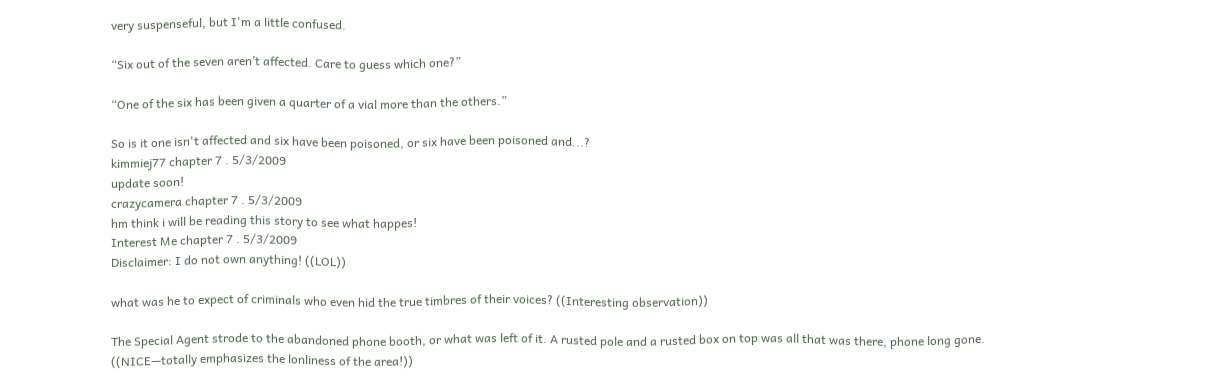very suspenseful, but I'm a little confused.

“Six out of the seven aren’t affected. Care to guess which one?”

“One of the six has been given a quarter of a vial more than the others.”

So is it one isn't affected and six have been poisoned, or six have been poisoned and...?
kimmiej77 chapter 7 . 5/3/2009
update soon!
crazycamera chapter 7 . 5/3/2009
hm think i will be reading this story to see what happes!
Interest Me chapter 7 . 5/3/2009
Disclaimer: I do not own anything! ((LOL))

what was he to expect of criminals who even hid the true timbres of their voices? ((Interesting observation))

The Special Agent strode to the abandoned phone booth, or what was left of it. A rusted pole and a rusted box on top was all that was there, phone long gone. ((NICE—totally emphasizes the lonliness of the area!))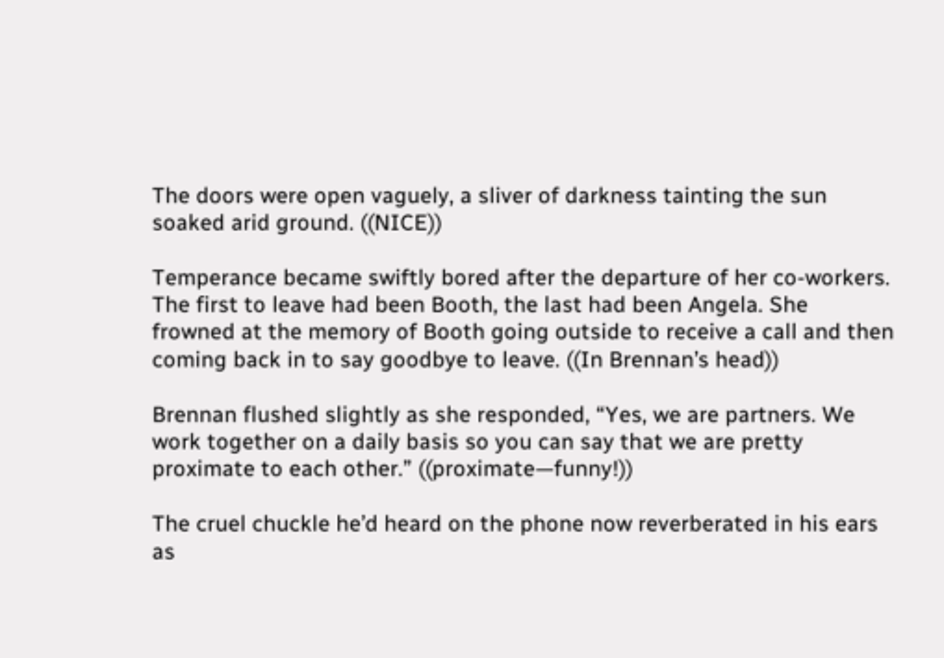The doors were open vaguely, a sliver of darkness tainting the sun soaked arid ground. ((NICE))

Temperance became swiftly bored after the departure of her co-workers. The first to leave had been Booth, the last had been Angela. She frowned at the memory of Booth going outside to receive a call and then coming back in to say goodbye to leave. ((In Brennan’s head))

Brennan flushed slightly as she responded, “Yes, we are partners. We work together on a daily basis so you can say that we are pretty proximate to each other.” ((proximate—funny!))

The cruel chuckle he’d heard on the phone now reverberated in his ears as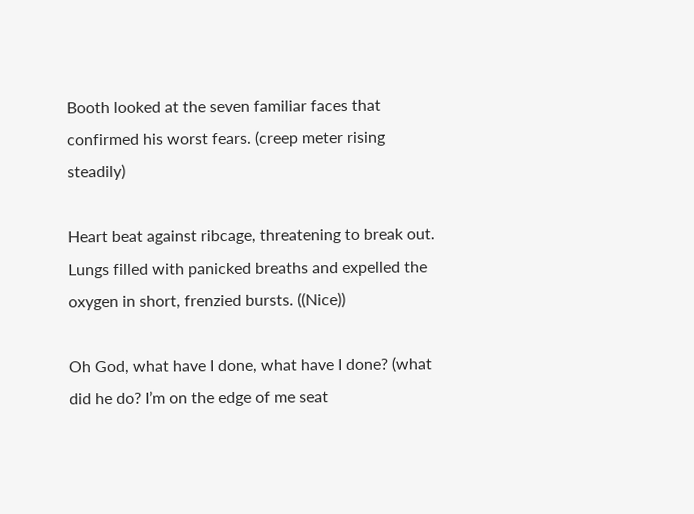Booth looked at the seven familiar faces that confirmed his worst fears. (creep meter rising steadily)

Heart beat against ribcage, threatening to break out. Lungs filled with panicked breaths and expelled the oxygen in short, frenzied bursts. ((Nice))

Oh God, what have I done, what have I done? (what did he do? I’m on the edge of me seat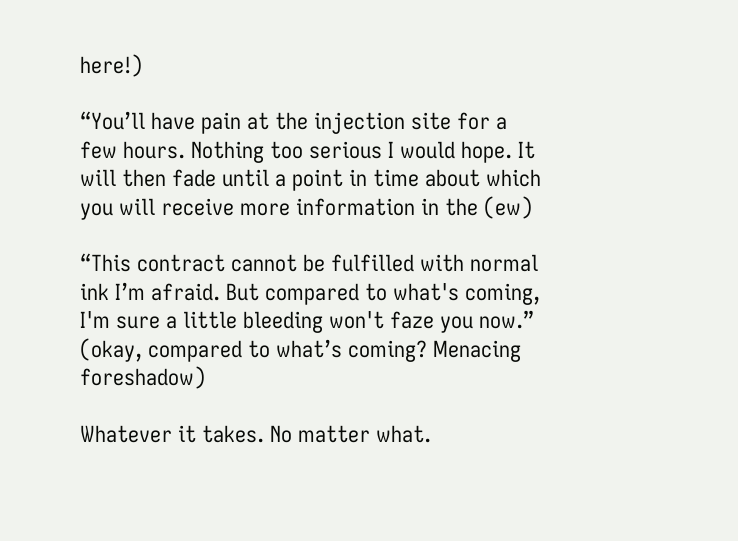here!)

“You’ll have pain at the injection site for a few hours. Nothing too serious I would hope. It will then fade until a point in time about which you will receive more information in the (ew)

“This contract cannot be fulfilled with normal ink I’m afraid. But compared to what's coming, I'm sure a little bleeding won't faze you now.” (okay, compared to what’s coming? Menacing foreshadow)

Whatever it takes. No matter what.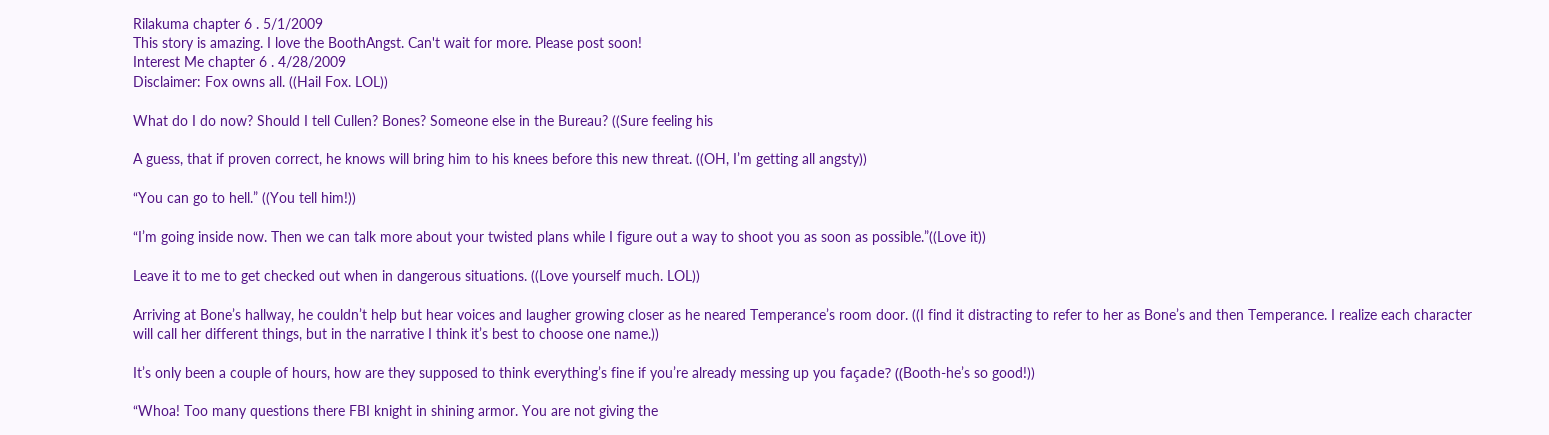Rilakuma chapter 6 . 5/1/2009
This story is amazing. I love the BoothAngst. Can't wait for more. Please post soon!
Interest Me chapter 6 . 4/28/2009
Disclaimer: Fox owns all. ((Hail Fox. LOL))

What do I do now? Should I tell Cullen? Bones? Someone else in the Bureau? ((Sure feeling his

A guess, that if proven correct, he knows will bring him to his knees before this new threat. ((OH, I’m getting all angsty))

“You can go to hell.” ((You tell him!))

“I’m going inside now. Then we can talk more about your twisted plans while I figure out a way to shoot you as soon as possible.”((Love it))

Leave it to me to get checked out when in dangerous situations. ((Love yourself much. LOL))

Arriving at Bone’s hallway, he couldn’t help but hear voices and laugher growing closer as he neared Temperance’s room door. ((I find it distracting to refer to her as Bone’s and then Temperance. I realize each character will call her different things, but in the narrative I think it’s best to choose one name.))

It’s only been a couple of hours, how are they supposed to think everything’s fine if you’re already messing up you façade? ((Booth-he’s so good!))

“Whoa! Too many questions there FBI knight in shining armor. You are not giving the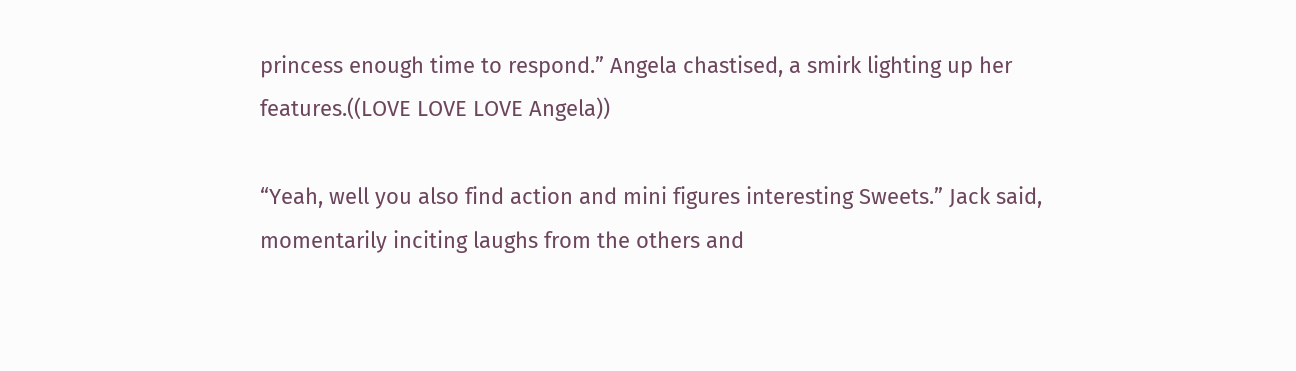princess enough time to respond.” Angela chastised, a smirk lighting up her features.((LOVE LOVE LOVE Angela))

“Yeah, well you also find action and mini figures interesting Sweets.” Jack said, momentarily inciting laughs from the others and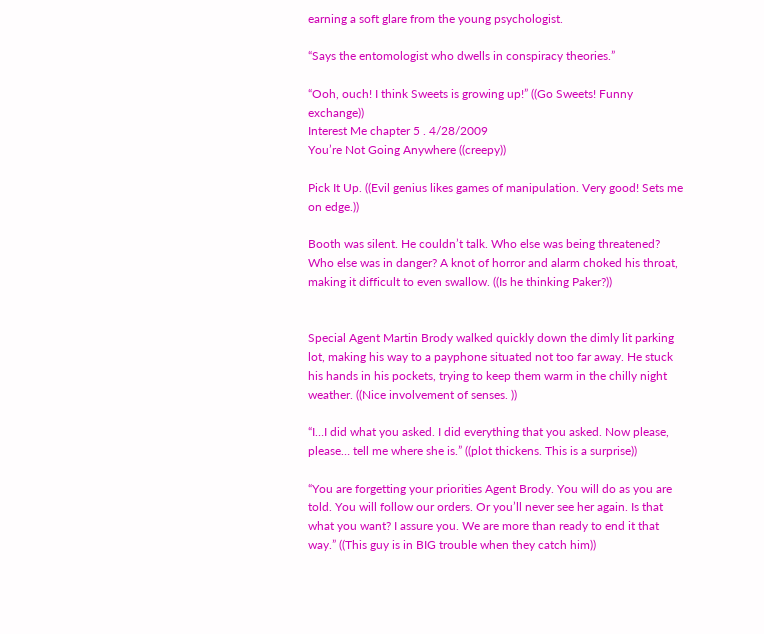earning a soft glare from the young psychologist.

“Says the entomologist who dwells in conspiracy theories.”

“Ooh, ouch! I think Sweets is growing up!” ((Go Sweets! Funny exchange))
Interest Me chapter 5 . 4/28/2009
You’re Not Going Anywhere ((creepy))

Pick It Up. ((Evil genius likes games of manipulation. Very good! Sets me on edge.))

Booth was silent. He couldn’t talk. Who else was being threatened? Who else was in danger? A knot of horror and alarm choked his throat, making it difficult to even swallow. ((Is he thinking Paker?))


Special Agent Martin Brody walked quickly down the dimly lit parking lot, making his way to a payphone situated not too far away. He stuck his hands in his pockets, trying to keep them warm in the chilly night weather. ((Nice involvement of senses. ))

“I…I did what you asked. I did everything that you asked. Now please, please… tell me where she is.” ((plot thickens. This is a surprise))

“You are forgetting your priorities Agent Brody. You will do as you are told. You will follow our orders. Or you’ll never see her again. Is that what you want? I assure you. We are more than ready to end it that way.” ((This guy is in BIG trouble when they catch him))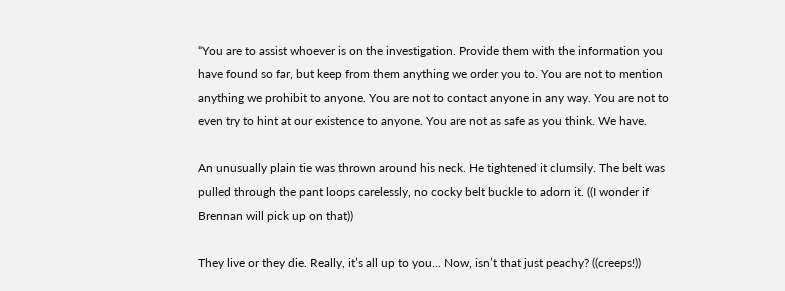“You are to assist whoever is on the investigation. Provide them with the information you have found so far, but keep from them anything we order you to. You are not to mention anything we prohibit to anyone. You are not to contact anyone in any way. You are not to even try to hint at our existence to anyone. You are not as safe as you think. We have.

An unusually plain tie was thrown around his neck. He tightened it clumsily. The belt was pulled through the pant loops carelessly, no cocky belt buckle to adorn it. ((I wonder if Brennan will pick up on that))

They live or they die. Really, it’s all up to you... Now, isn’t that just peachy? ((creeps!))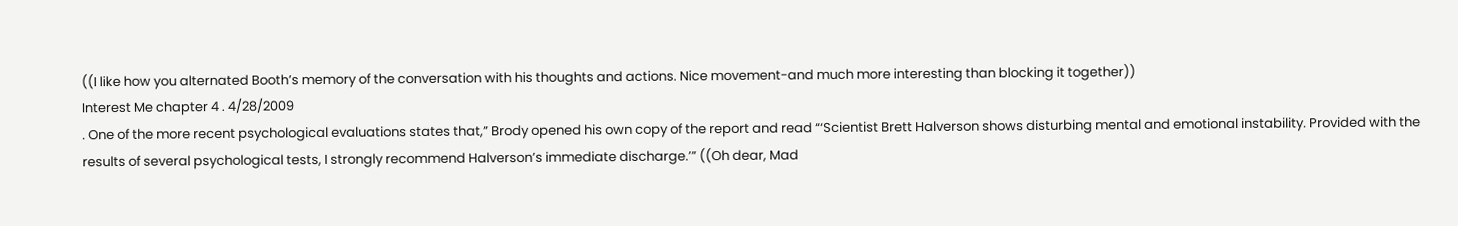((I like how you alternated Booth’s memory of the conversation with his thoughts and actions. Nice movement-and much more interesting than blocking it together))
Interest Me chapter 4 . 4/28/2009
. One of the more recent psychological evaluations states that,” Brody opened his own copy of the report and read “‘Scientist Brett Halverson shows disturbing mental and emotional instability. Provided with the results of several psychological tests, I strongly recommend Halverson’s immediate discharge.’” ((Oh dear, Mad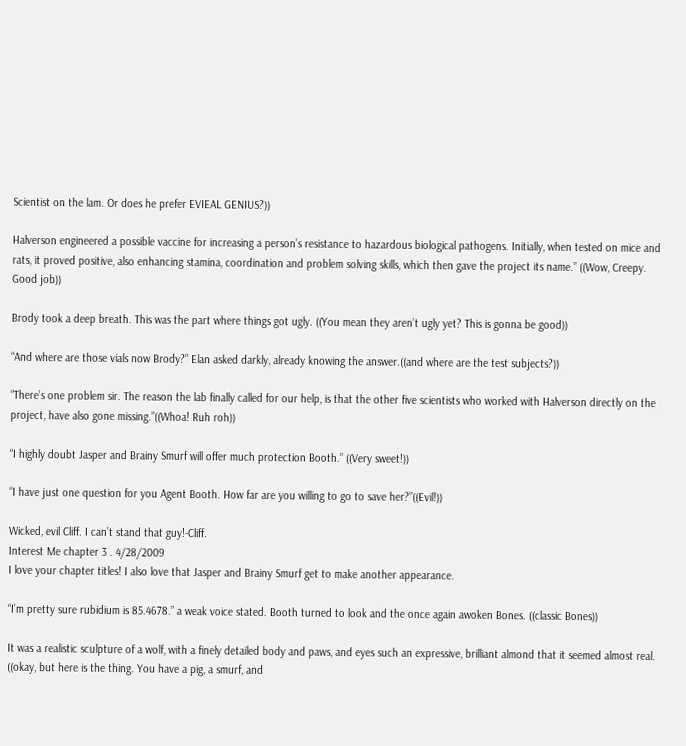Scientist on the lam. Or does he prefer EVIEAL GENIUS?))

Halverson engineered a possible vaccine for increasing a person’s resistance to hazardous biological pathogens. Initially, when tested on mice and rats, it proved positive, also enhancing stamina, coordination and problem solving skills, which then gave the project its name.” ((Wow, Creepy. Good job))

Brody took a deep breath. This was the part where things got ugly. ((You mean they aren’t ugly yet? This is gonna be good))

“And where are those vials now Brody?” Elan asked darkly, already knowing the answer.((and where are the test subjects?))

“There’s one problem sir. The reason the lab finally called for our help, is that the other five scientists who worked with Halverson directly on the project, have also gone missing.”((Whoa! Ruh roh))

“I highly doubt Jasper and Brainy Smurf will offer much protection Booth.” ((Very sweet!))

“I have just one question for you Agent Booth. How far are you willing to go to save her?”((Evil!))

Wicked, evil Cliff. I can’t stand that guy!-Cliff.
Interest Me chapter 3 . 4/28/2009
I love your chapter titles! I also love that Jasper and Brainy Smurf get to make another appearance.

“I’m pretty sure rubidium is 85.4678.” a weak voice stated. Booth turned to look and the once again awoken Bones. ((classic Bones))

It was a realistic sculpture of a wolf, with a finely detailed body and paws, and eyes such an expressive, brilliant almond that it seemed almost real. ((okay, but here is the thing. You have a pig, a smurf, and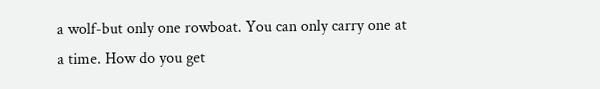a wolf-but only one rowboat. You can only carry one at a time. How do you get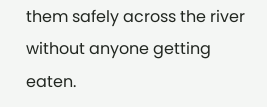them safely across the river without anyone getting eaten.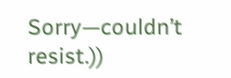Sorry—couldn’t resist.))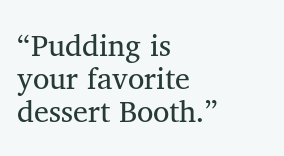“Pudding is your favorite dessert Booth.”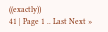((exactly))
41 | Page 1 .. Last Next »